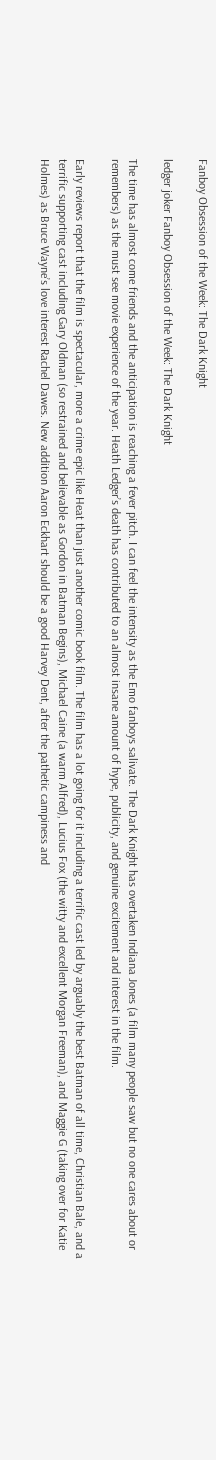Fanboy Obsession of the Week: The Dark Knight

ledger joker Fanboy Obsession of the Week: The Dark Knight

The time has almost come friends and the anticipation is reaching a fever pitch. I can feel the intensity as the Emo fanboys salivate. The Dark Knight has overtaken Indiana Jones (a film many people saw but no one cares about or remembers) as the must see movie experience of the year. Heath Ledger’s death has contributed to an almost insane amount of hype, publicity, and genuine excitement and interest in the film.

Early reviews report that the film is spectacular, more a crime epic like Heat than just another comic book film. The film has a lot going for it including a terrific cast led by arguably the best Batman of all time, Christian Bale, and a terrific supporting cast including Gary Oldman (so restrained and believable as Gordon in Batman Begins), Michael Caine (a warm Alfred), Lucius Fox (the witty and excellent Morgan Freeman), and Maggie G (taking over for Katie Holmes) as Bruce Wayne’s love interest Rachel Dawes. New addition Aaron Eckhart should be a good Harvey Dent, after the pathetic campiness and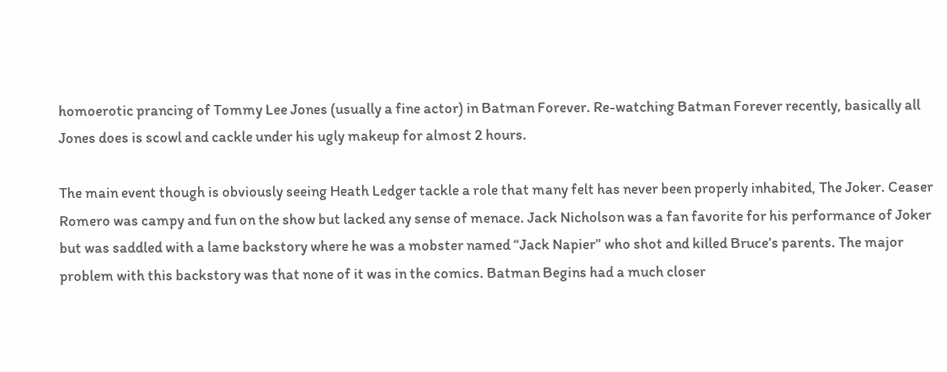homoerotic prancing of Tommy Lee Jones (usually a fine actor) in Batman Forever. Re-watching Batman Forever recently, basically all Jones does is scowl and cackle under his ugly makeup for almost 2 hours.

The main event though is obviously seeing Heath Ledger tackle a role that many felt has never been properly inhabited, The Joker. Ceaser Romero was campy and fun on the show but lacked any sense of menace. Jack Nicholson was a fan favorite for his performance of Joker but was saddled with a lame backstory where he was a mobster named “Jack Napier” who shot and killed Bruce’s parents. The major problem with this backstory was that none of it was in the comics. Batman Begins had a much closer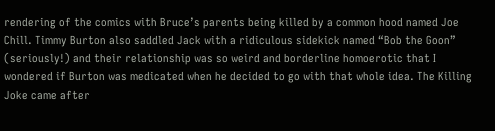rendering of the comics with Bruce’s parents being killed by a common hood named Joe Chill. Timmy Burton also saddled Jack with a ridiculous sidekick named “Bob the Goon” (seriously!) and their relationship was so weird and borderline homoerotic that I wondered if Burton was medicated when he decided to go with that whole idea. The Killing Joke came after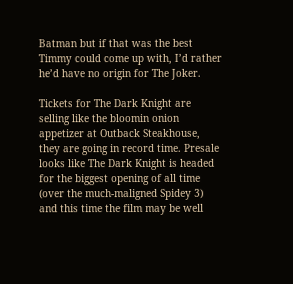Batman but if that was the best Timmy could come up with, I’d rather he’d have no origin for The Joker.

Tickets for The Dark Knight are selling like the bloomin onion appetizer at Outback Steakhouse, they are going in record time. Presale looks like The Dark Knight is headed for the biggest opening of all time (over the much-maligned Spidey 3) and this time the film may be well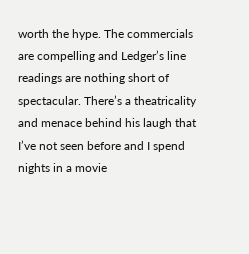worth the hype. The commercials are compelling and Ledger’s line readings are nothing short of spectacular. There’s a theatricality and menace behind his laugh that I’ve not seen before and I spend nights in a movie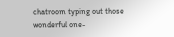chatroom typing out those wonderful one-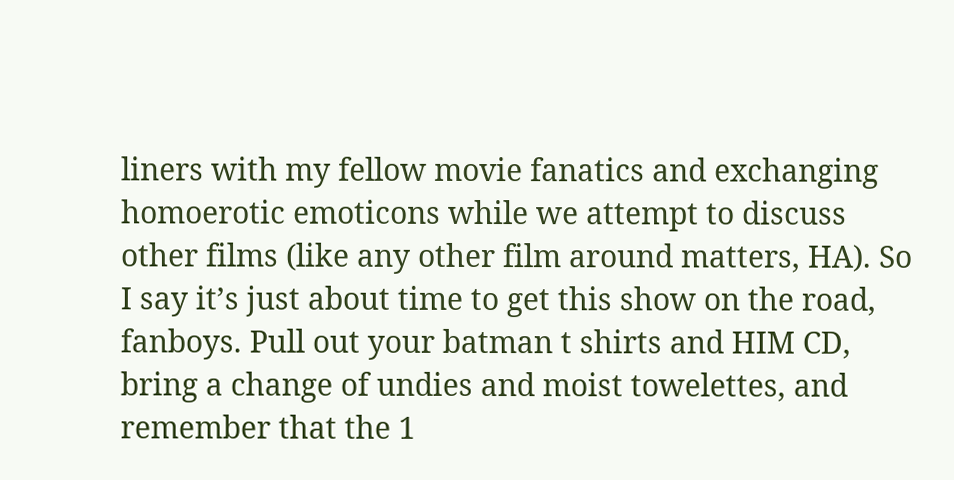liners with my fellow movie fanatics and exchanging homoerotic emoticons while we attempt to discuss other films (like any other film around matters, HA). So I say it’s just about time to get this show on the road, fanboys. Pull out your batman t shirts and HIM CD, bring a change of undies and moist towelettes, and remember that the 1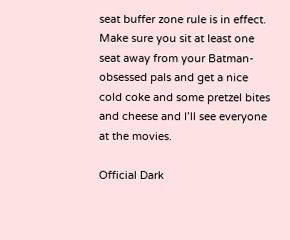seat buffer zone rule is in effect. Make sure you sit at least one seat away from your Batman-obsessed pals and get a nice cold coke and some pretzel bites and cheese and I’ll see everyone at the movies.

Official Dark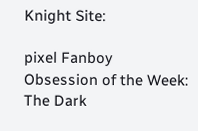Knight Site:

pixel Fanboy Obsession of the Week: The Dark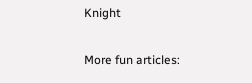Knight

More fun articles: